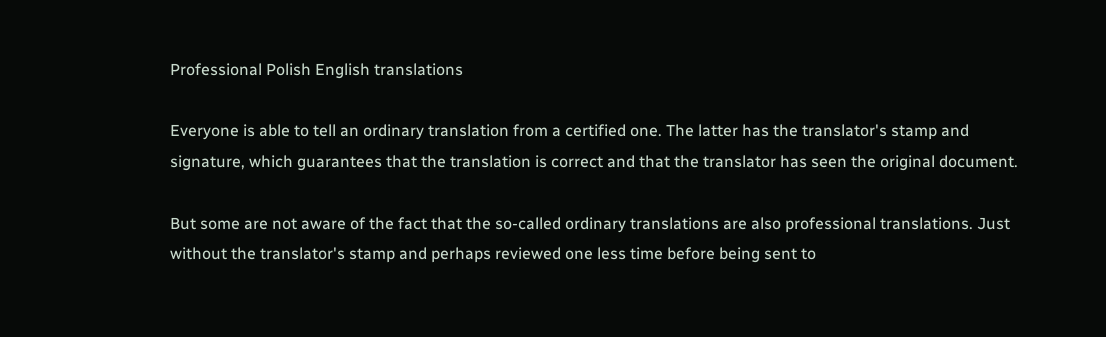Professional Polish English translations

Everyone is able to tell an ordinary translation from a certified one. The latter has the translator's stamp and signature, which guarantees that the translation is correct and that the translator has seen the original document.

But some are not aware of the fact that the so-called ordinary translations are also professional translations. Just without the translator's stamp and perhaps reviewed one less time before being sent to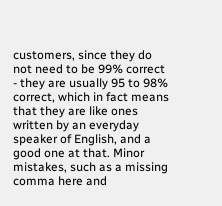customers, since they do not need to be 99% correct - they are usually 95 to 98% correct, which in fact means that they are like ones written by an everyday speaker of English, and a good one at that. Minor mistakes, such as a missing comma here and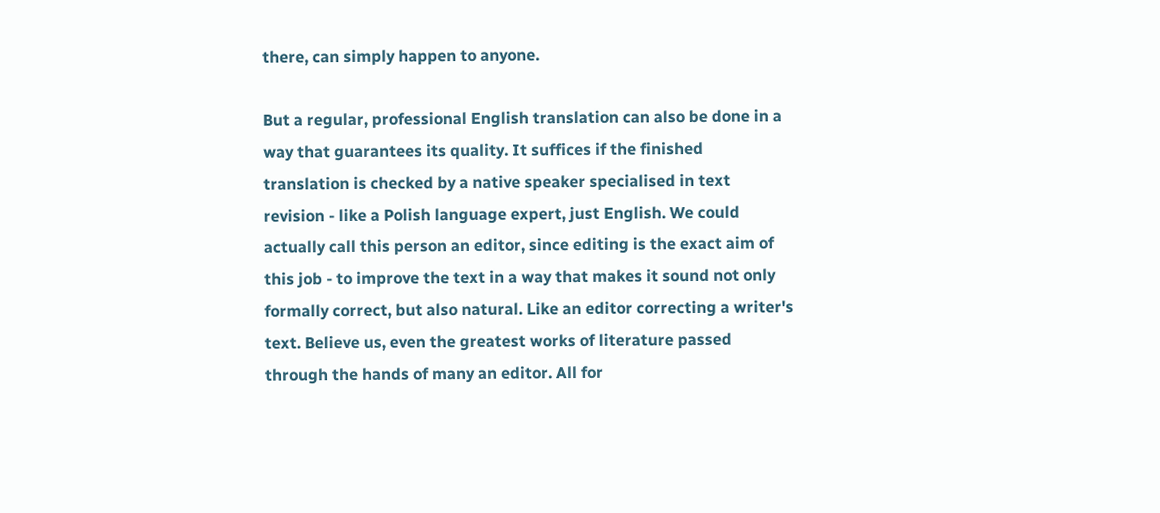there, can simply happen to anyone.

But a regular, professional English translation can also be done in a way that guarantees its quality. It suffices if the finished translation is checked by a native speaker specialised in text revision - like a Polish language expert, just English. We could actually call this person an editor, since editing is the exact aim of this job - to improve the text in a way that makes it sound not only formally correct, but also natural. Like an editor correcting a writer's text. Believe us, even the greatest works of literature passed through the hands of many an editor. All for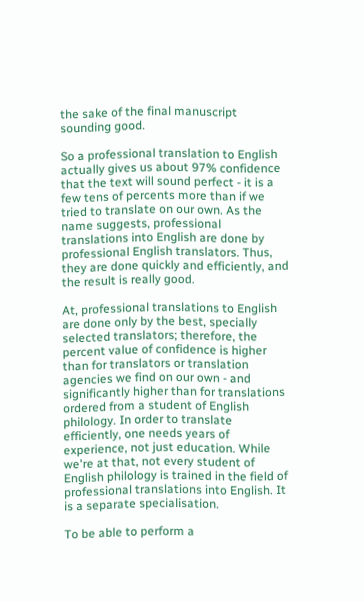the sake of the final manuscript sounding good.

So a professional translation to English actually gives us about 97% confidence that the text will sound perfect - it is a few tens of percents more than if we tried to translate on our own. As the name suggests, professional translations into English are done by professional English translators. Thus, they are done quickly and efficiently, and the result is really good.

At, professional translations to English are done only by the best, specially selected translators; therefore, the percent value of confidence is higher than for translators or translation agencies we find on our own - and significantly higher than for translations ordered from a student of English philology. In order to translate efficiently, one needs years of experience, not just education. While we're at that, not every student of English philology is trained in the field of professional translations into English. It is a separate specialisation.

To be able to perform a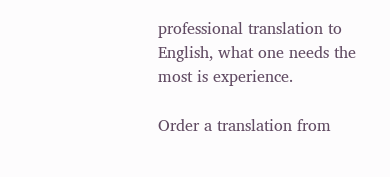professional translation to English, what one needs the most is experience.

Order a translation from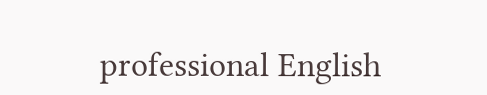professional English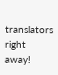translators right away!